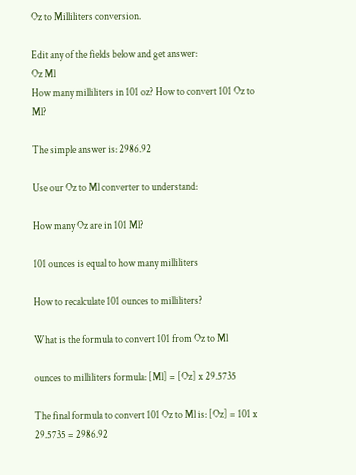Oz to Milliliters conversion.

Edit any of the fields below and get answer:
Oz Ml
How many milliliters in 101 oz? How to convert 101 Oz to Ml?

The simple answer is: 2986.92

Use our Oz to Ml converter to understand:

How many Oz are in 101 Ml?

101 ounces is equal to how many milliliters

How to recalculate 101 ounces to milliliters?

What is the formula to convert 101 from Oz to Ml

ounces to milliliters formula: [Ml] = [Oz] x 29.5735

The final formula to convert 101 Oz to Ml is: [Oz] = 101 x 29.5735 = 2986.92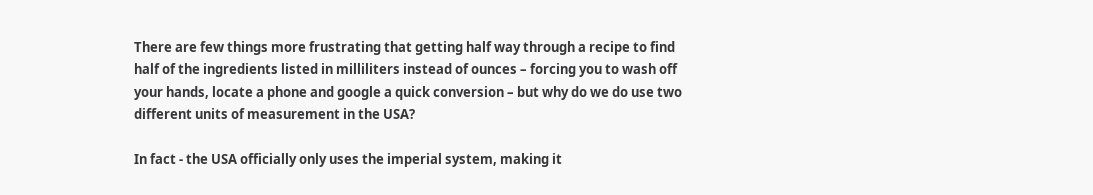There are few things more frustrating that getting half way through a recipe to find half of the ingredients listed in milliliters instead of ounces – forcing you to wash off your hands, locate a phone and google a quick conversion – but why do we do use two different units of measurement in the USA?

In fact - the USA officially only uses the imperial system, making it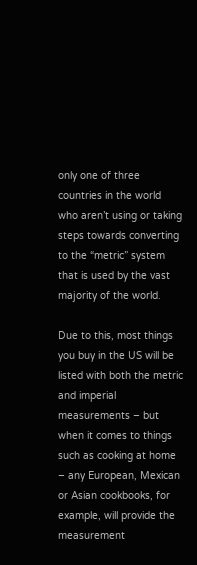only one of three countries in the world who aren’t using or taking steps towards converting to the “metric” system that is used by the vast majority of the world.

Due to this, most things you buy in the US will be listed with both the metric and imperial measurements – but when it comes to things such as cooking at home – any European, Mexican or Asian cookbooks, for example, will provide the measurement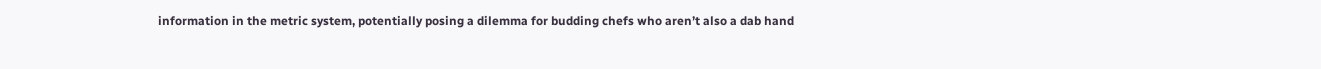information in the metric system, potentially posing a dilemma for budding chefs who aren’t also a dab hand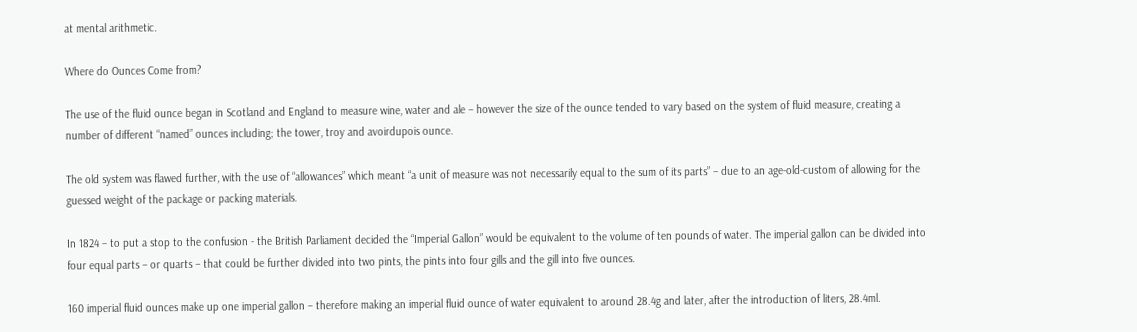at mental arithmetic.

Where do Ounces Come from?

The use of the fluid ounce began in Scotland and England to measure wine, water and ale – however the size of the ounce tended to vary based on the system of fluid measure, creating a number of different “named” ounces including; the tower, troy and avoirdupois ounce.

The old system was flawed further, with the use of “allowances” which meant “a unit of measure was not necessarily equal to the sum of its parts” – due to an age-old-custom of allowing for the guessed weight of the package or packing materials.

In 1824 – to put a stop to the confusion - the British Parliament decided the “Imperial Gallon” would be equivalent to the volume of ten pounds of water. The imperial gallon can be divided into four equal parts – or quarts – that could be further divided into two pints, the pints into four gills and the gill into five ounces.

160 imperial fluid ounces make up one imperial gallon – therefore making an imperial fluid ounce of water equivalent to around 28.4g and later, after the introduction of liters, 28.4ml.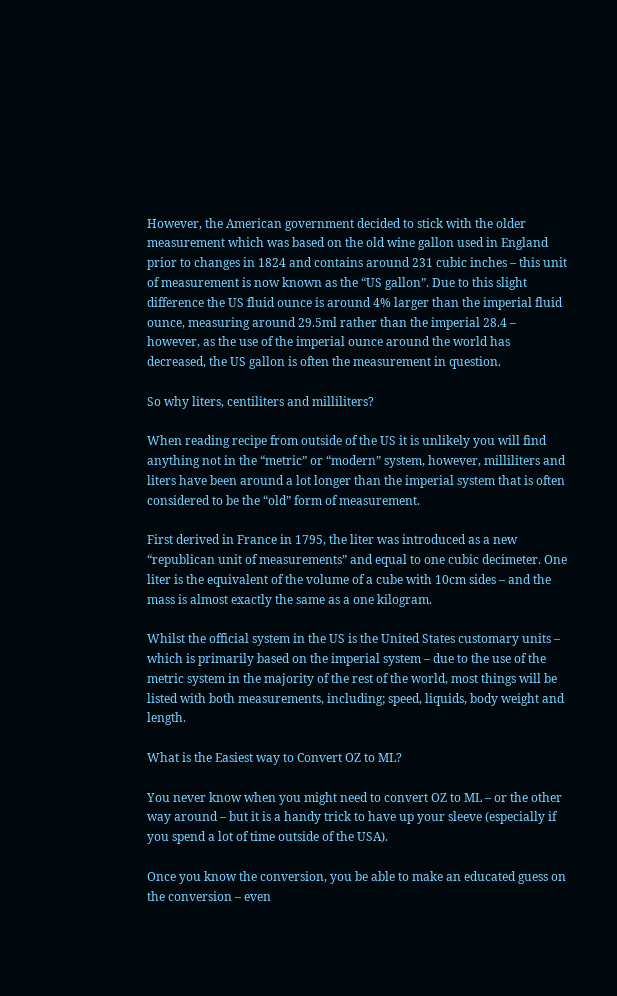However, the American government decided to stick with the older measurement which was based on the old wine gallon used in England prior to changes in 1824 and contains around 231 cubic inches – this unit of measurement is now known as the “US gallon”. Due to this slight difference the US fluid ounce is around 4% larger than the imperial fluid ounce, measuring around 29.5ml rather than the imperial 28.4 – however, as the use of the imperial ounce around the world has decreased, the US gallon is often the measurement in question.

So why liters, centiliters and milliliters?

When reading recipe from outside of the US it is unlikely you will find anything not in the “metric” or “modern” system, however, milliliters and liters have been around a lot longer than the imperial system that is often considered to be the “old” form of measurement.

First derived in France in 1795, the liter was introduced as a new “republican unit of measurements” and equal to one cubic decimeter. One liter is the equivalent of the volume of a cube with 10cm sides – and the mass is almost exactly the same as a one kilogram.

Whilst the official system in the US is the United States customary units – which is primarily based on the imperial system – due to the use of the metric system in the majority of the rest of the world, most things will be listed with both measurements, including; speed, liquids, body weight and length.

What is the Easiest way to Convert OZ to ML?

You never know when you might need to convert OZ to ML – or the other way around – but it is a handy trick to have up your sleeve (especially if you spend a lot of time outside of the USA).

Once you know the conversion, you be able to make an educated guess on the conversion – even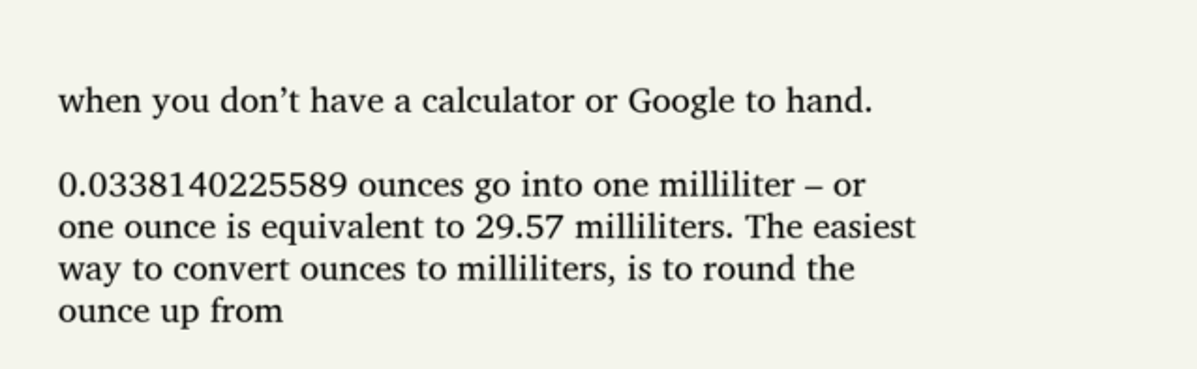when you don’t have a calculator or Google to hand.

0.0338140225589 ounces go into one milliliter – or one ounce is equivalent to 29.57 milliliters. The easiest way to convert ounces to milliliters, is to round the ounce up from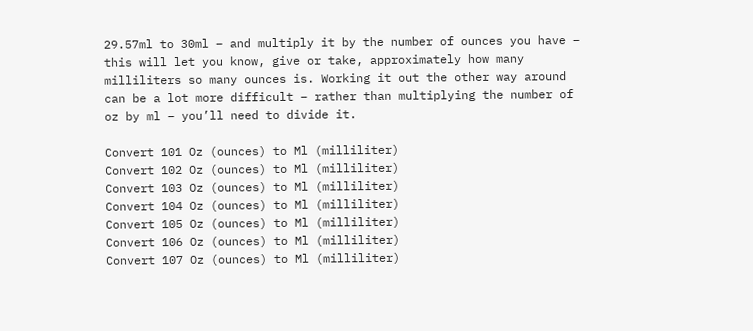29.57ml to 30ml – and multiply it by the number of ounces you have – this will let you know, give or take, approximately how many milliliters so many ounces is. Working it out the other way around can be a lot more difficult – rather than multiplying the number of oz by ml – you’ll need to divide it.

Convert 101 Oz (ounces) to Ml (milliliter)
Convert 102 Oz (ounces) to Ml (milliliter)
Convert 103 Oz (ounces) to Ml (milliliter)
Convert 104 Oz (ounces) to Ml (milliliter)
Convert 105 Oz (ounces) to Ml (milliliter)
Convert 106 Oz (ounces) to Ml (milliliter)
Convert 107 Oz (ounces) to Ml (milliliter)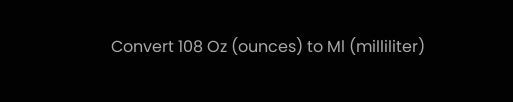Convert 108 Oz (ounces) to Ml (milliliter)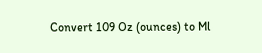Convert 109 Oz (ounces) to Ml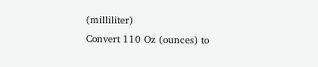(milliliter)
Convert 110 Oz (ounces) to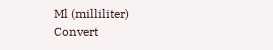Ml (milliliter)
Convert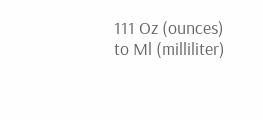111 Oz (ounces) to Ml (milliliter)